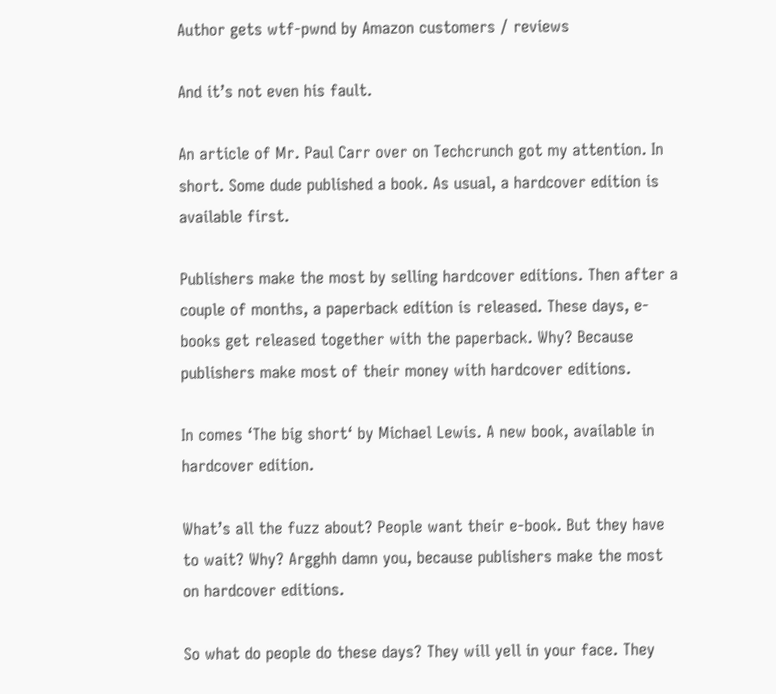Author gets wtf-pwnd by Amazon customers / reviews

And it’s not even his fault.

An article of Mr. Paul Carr over on Techcrunch got my attention. In short. Some dude published a book. As usual, a hardcover edition is available first.

Publishers make the most by selling hardcover editions. Then after a couple of months, a paperback edition is released. These days, e-books get released together with the paperback. Why? Because publishers make most of their money with hardcover editions.

In comes ‘The big short‘ by Michael Lewis. A new book, available in hardcover edition.

What’s all the fuzz about? People want their e-book. But they have to wait? Why? Argghh damn you, because publishers make the most on hardcover editions.

So what do people do these days? They will yell in your face. They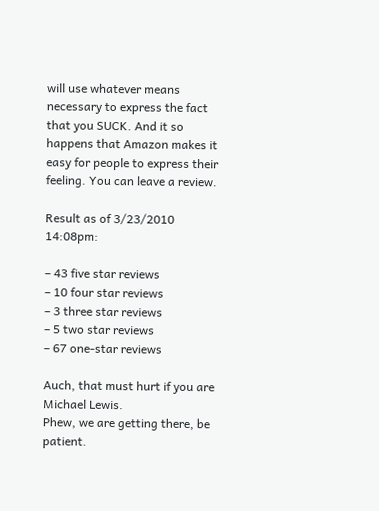will use whatever means necessary to express the fact that you SUCK. And it so happens that Amazon makes it easy for people to express their feeling. You can leave a review.

Result as of 3/23/2010 14:08pm:

– 43 five star reviews
– 10 four star reviews
– 3 three star reviews
– 5 two star reviews
– 67 one-star reviews

Auch, that must hurt if you are Michael Lewis.
Phew, we are getting there, be patient.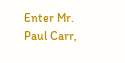Enter Mr. Paul Carr,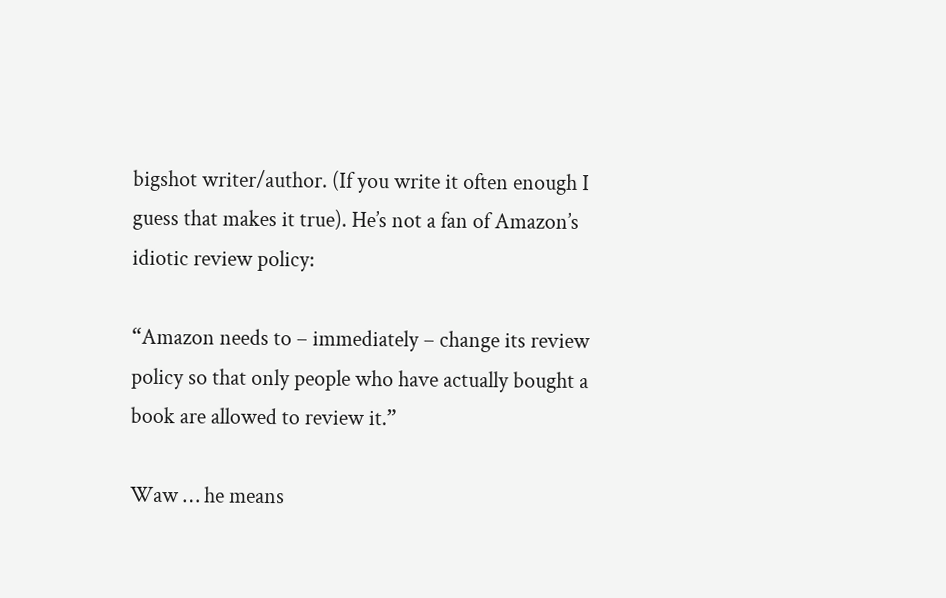bigshot writer/author. (If you write it often enough I guess that makes it true). He’s not a fan of Amazon’s idiotic review policy:

“Amazon needs to – immediately – change its review policy so that only people who have actually bought a book are allowed to review it.”

Waw … he means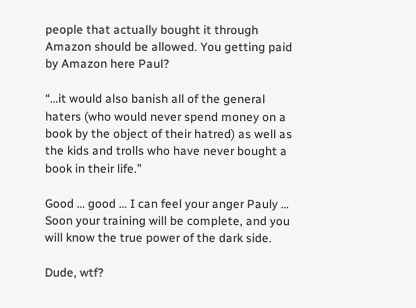people that actually bought it through Amazon should be allowed. You getting paid by Amazon here Paul?

“…it would also banish all of the general haters (who would never spend money on a book by the object of their hatred) as well as the kids and trolls who have never bought a book in their life.”

Good … good … I can feel your anger Pauly … Soon your training will be complete, and you will know the true power of the dark side.

Dude, wtf?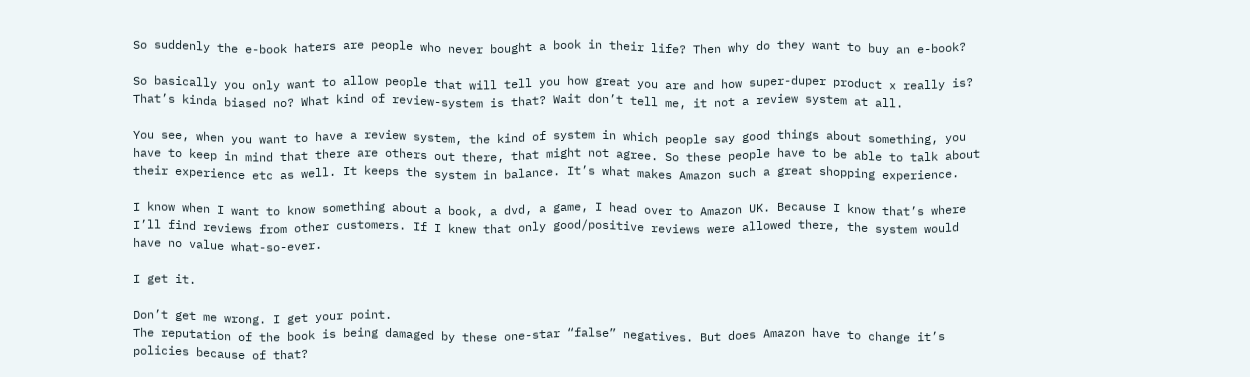So suddenly the e-book haters are people who never bought a book in their life? Then why do they want to buy an e-book?

So basically you only want to allow people that will tell you how great you are and how super-duper product x really is? That’s kinda biased no? What kind of review-system is that? Wait don’t tell me, it not a review system at all.

You see, when you want to have a review system, the kind of system in which people say good things about something, you have to keep in mind that there are others out there, that might not agree. So these people have to be able to talk about their experience etc as well. It keeps the system in balance. It’s what makes Amazon such a great shopping experience.

I know when I want to know something about a book, a dvd, a game, I head over to Amazon UK. Because I know that’s where I’ll find reviews from other customers. If I knew that only good/positive reviews were allowed there, the system would have no value what-so-ever.

I get it.

Don’t get me wrong. I get your point.
The reputation of the book is being damaged by these one-star “false” negatives. But does Amazon have to change it’s policies because of that?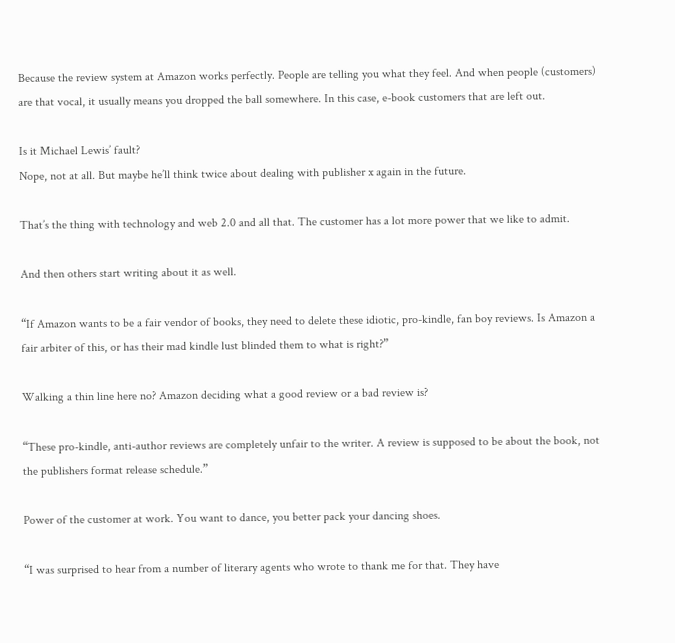Because the review system at Amazon works perfectly. People are telling you what they feel. And when people (customers) are that vocal, it usually means you dropped the ball somewhere. In this case, e-book customers that are left out.

Is it Michael Lewis’ fault?
Nope, not at all. But maybe he’ll think twice about dealing with publisher x again in the future.

That’s the thing with technology and web 2.0 and all that. The customer has a lot more power that we like to admit.

And then others start writing about it as well.

“If Amazon wants to be a fair vendor of books, they need to delete these idiotic, pro-kindle, fan boy reviews. Is Amazon a fair arbiter of this, or has their mad kindle lust blinded them to what is right?”

Walking a thin line here no? Amazon deciding what a good review or a bad review is?

“These pro-kindle, anti-author reviews are completely unfair to the writer. A review is supposed to be about the book, not the publishers format release schedule.”

Power of the customer at work. You want to dance, you better pack your dancing shoes.

“I was surprised to hear from a number of literary agents who wrote to thank me for that. They have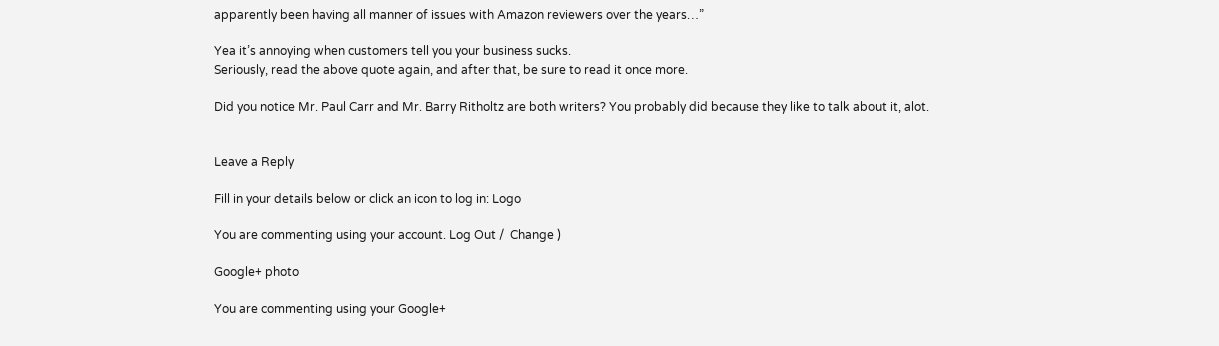apparently been having all manner of issues with Amazon reviewers over the years…”

Yea it’s annoying when customers tell you your business sucks.
Seriously, read the above quote again, and after that, be sure to read it once more.

Did you notice Mr. Paul Carr and Mr. Barry Ritholtz are both writers? You probably did because they like to talk about it, alot.


Leave a Reply

Fill in your details below or click an icon to log in: Logo

You are commenting using your account. Log Out /  Change )

Google+ photo

You are commenting using your Google+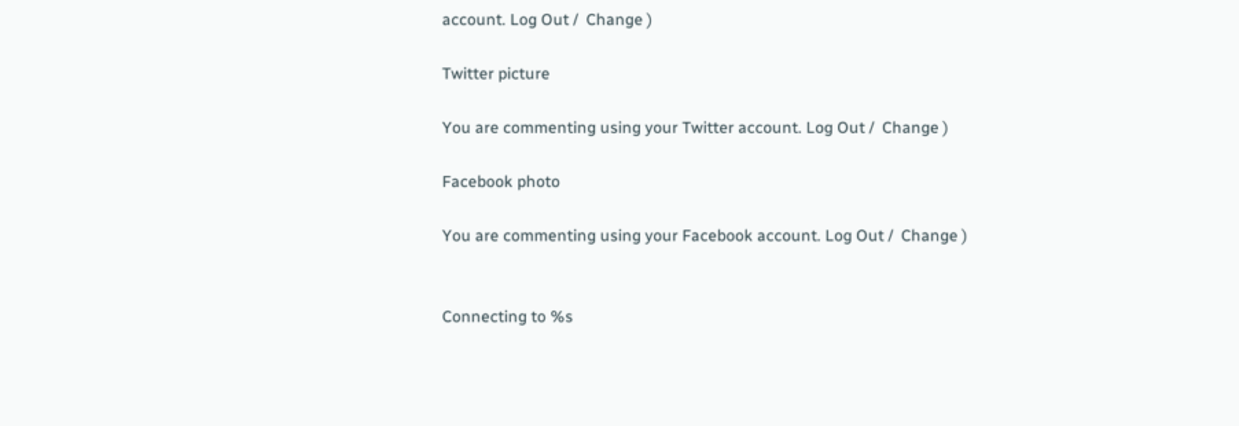account. Log Out /  Change )

Twitter picture

You are commenting using your Twitter account. Log Out /  Change )

Facebook photo

You are commenting using your Facebook account. Log Out /  Change )


Connecting to %s